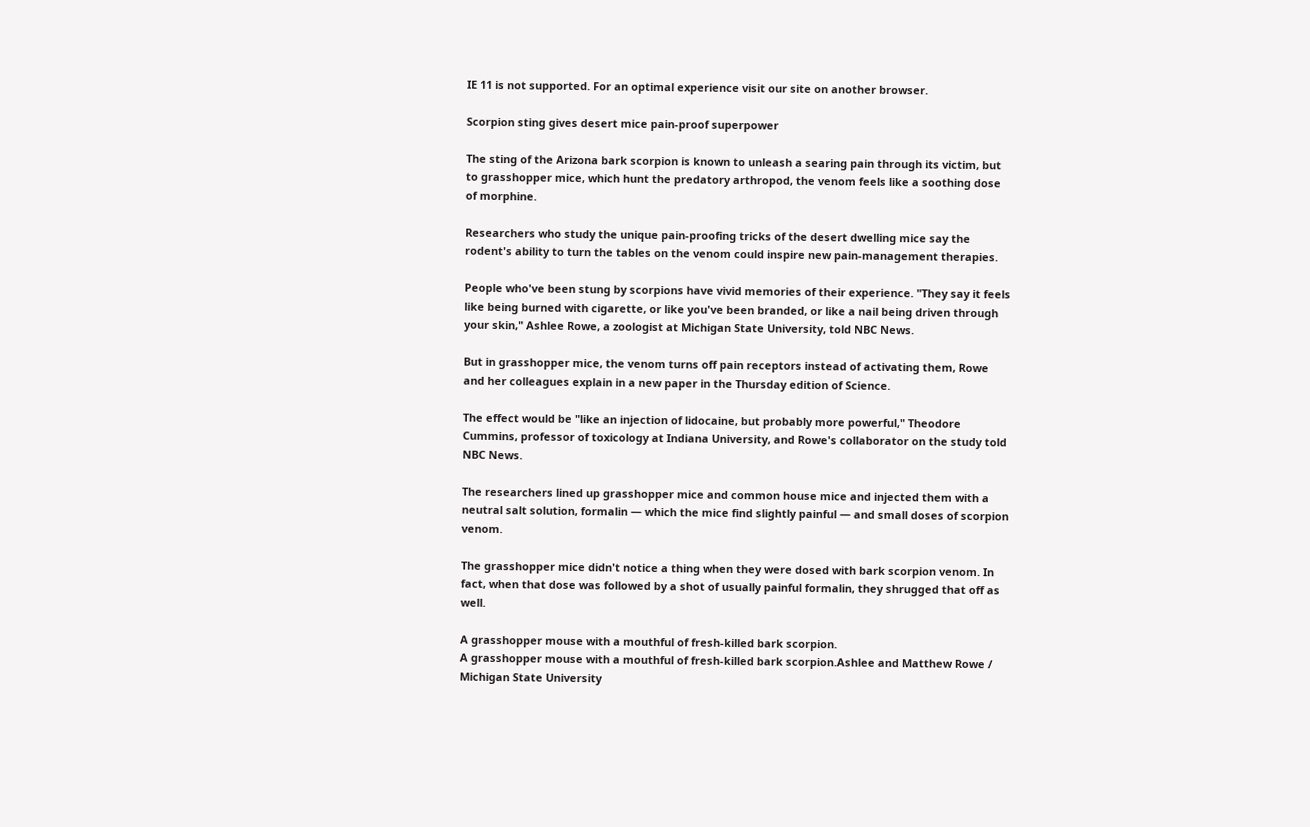IE 11 is not supported. For an optimal experience visit our site on another browser.

Scorpion sting gives desert mice pain-proof superpower

The sting of the Arizona bark scorpion is known to unleash a searing pain through its victim, but to grasshopper mice, which hunt the predatory arthropod, the venom feels like a soothing dose of morphine.

Researchers who study the unique pain-proofing tricks of the desert dwelling mice say the rodent's ability to turn the tables on the venom could inspire new pain-management therapies.

People who've been stung by scorpions have vivid memories of their experience. "They say it feels like being burned with cigarette, or like you've been branded, or like a nail being driven through your skin," Ashlee Rowe, a zoologist at Michigan State University, told NBC News.

But in grasshopper mice, the venom turns off pain receptors instead of activating them, Rowe and her colleagues explain in a new paper in the Thursday edition of Science.

The effect would be "like an injection of lidocaine, but probably more powerful," Theodore Cummins, professor of toxicology at Indiana University, and Rowe's collaborator on the study told NBC News.

The researchers lined up grasshopper mice and common house mice and injected them with a neutral salt solution, formalin — which the mice find slightly painful — and small doses of scorpion venom.

The grasshopper mice didn't notice a thing when they were dosed with bark scorpion venom. In fact, when that dose was followed by a shot of usually painful formalin, they shrugged that off as well.

A grasshopper mouse with a mouthful of fresh-killed bark scorpion.
A grasshopper mouse with a mouthful of fresh-killed bark scorpion.Ashlee and Matthew Rowe / Michigan State University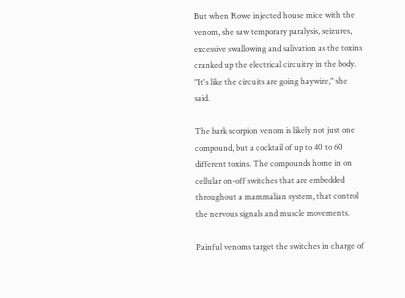But when Rowe injected house mice with the venom, she saw temporary paralysis, seizures, excessive swallowing and salivation as the toxins cranked up the electrical circuitry in the body. "It's like the circuits are going haywire," she said.

The bark scorpion venom is likely not just one compound, but a cocktail of up to 40 to 60 different toxins. The compounds home in on cellular on-off switches that are embedded throughout a mammalian system, that control the nervous signals and muscle movements.

Painful venoms target the switches in charge of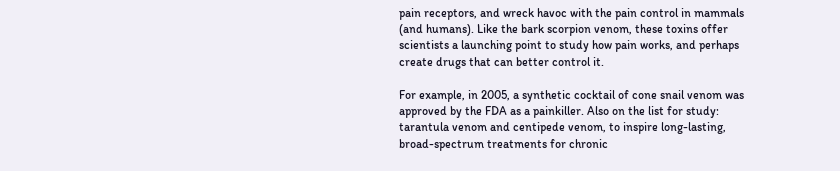pain receptors, and wreck havoc with the pain control in mammals (and humans). Like the bark scorpion venom, these toxins offer scientists a launching point to study how pain works, and perhaps create drugs that can better control it.

For example, in 2005, a synthetic cocktail of cone snail venom was approved by the FDA as a painkiller. Also on the list for study: tarantula venom and centipede venom, to inspire long-lasting, broad-spectrum treatments for chronic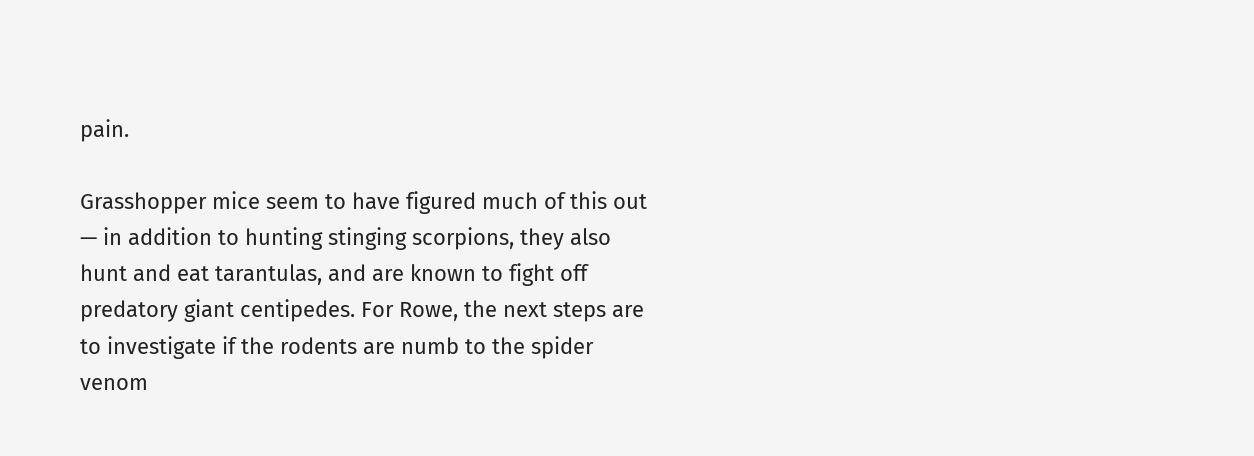pain.

Grasshopper mice seem to have figured much of this out — in addition to hunting stinging scorpions, they also hunt and eat tarantulas, and are known to fight off predatory giant centipedes. For Rowe, the next steps are to investigate if the rodents are numb to the spider venom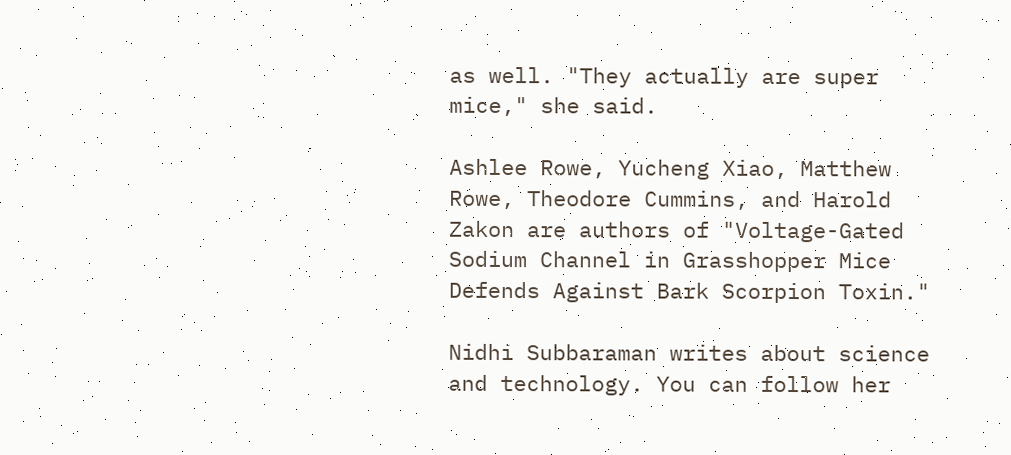as well. "They actually are super mice," she said.

Ashlee Rowe, Yucheng Xiao, Matthew Rowe, Theodore Cummins, and Harold Zakon are authors of "Voltage-Gated Sodium Channel in Grasshopper Mice Defends Against Bark Scorpion Toxin."

Nidhi Subbaraman writes about science and technology. You can follow her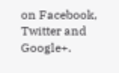on Facebook, Twitter and Google+.